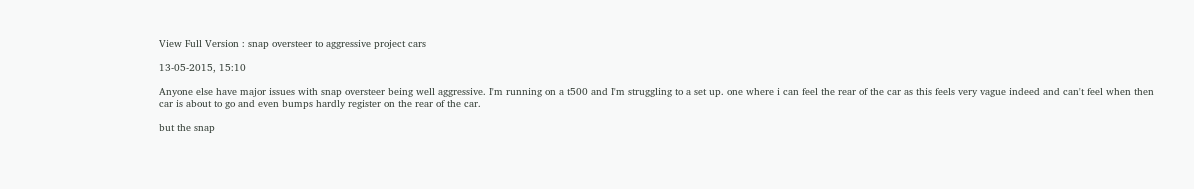View Full Version : snap oversteer to aggressive project cars

13-05-2015, 15:10

Anyone else have major issues with snap oversteer being well aggressive. I'm running on a t500 and I'm struggling to a set up. one where i can feel the rear of the car as this feels very vague indeed and can't feel when then car is about to go and even bumps hardly register on the rear of the car.

but the snap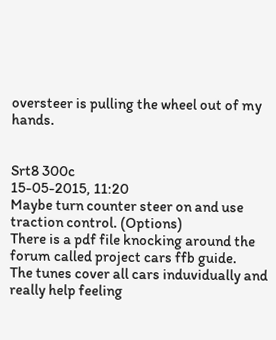oversteer is pulling the wheel out of my hands.


Srt8 300c
15-05-2015, 11:20
Maybe turn counter steer on and use traction control. (Options)
There is a pdf file knocking around the forum called project cars ffb guide.
The tunes cover all cars induvidually and really help feeling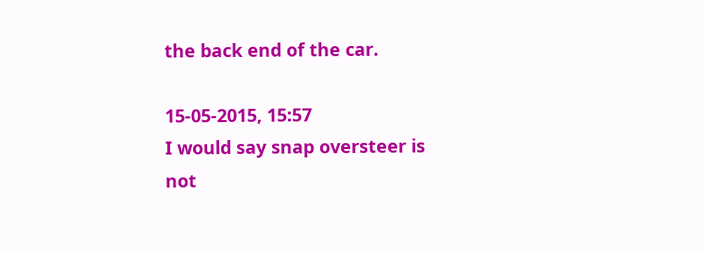the back end of the car.

15-05-2015, 15:57
I would say snap oversteer is not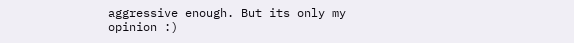aggressive enough. But its only my opinion :)